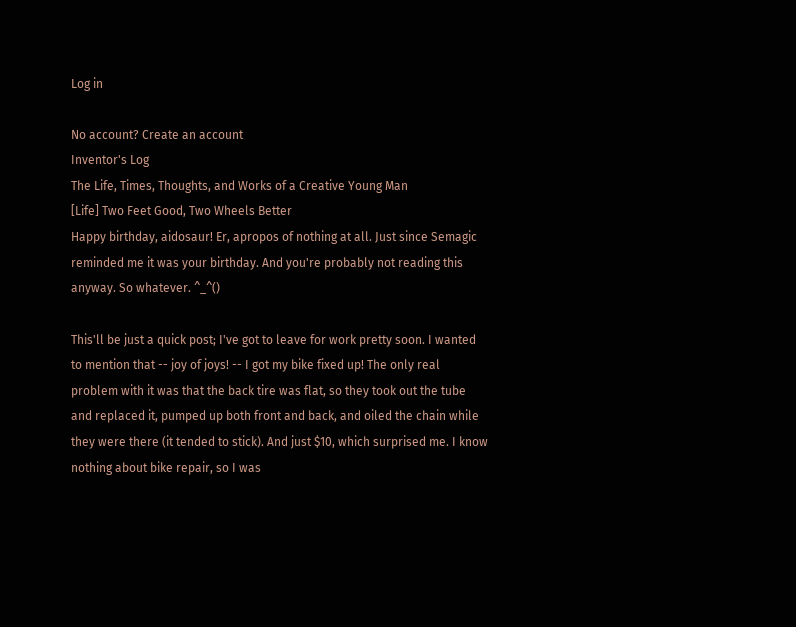Log in

No account? Create an account
Inventor's Log
The Life, Times, Thoughts, and Works of a Creative Young Man
[Life] Two Feet Good, Two Wheels Better
Happy birthday, aidosaur! Er, apropos of nothing at all. Just since Semagic reminded me it was your birthday. And you're probably not reading this anyway. So whatever. ^_^()

This'll be just a quick post; I've got to leave for work pretty soon. I wanted to mention that -- joy of joys! -- I got my bike fixed up! The only real problem with it was that the back tire was flat, so they took out the tube and replaced it, pumped up both front and back, and oiled the chain while they were there (it tended to stick). And just $10, which surprised me. I know nothing about bike repair, so I was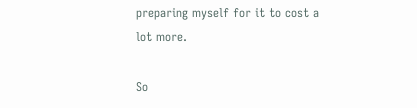preparing myself for it to cost a lot more.

So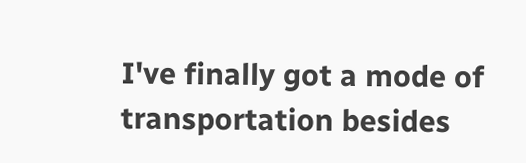I've finally got a mode of transportation besides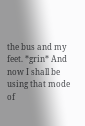the bus and my feet. *grin* And now I shall be using that mode of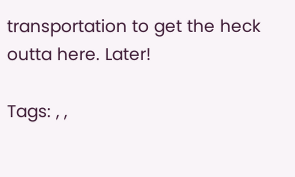transportation to get the heck outta here. Later!

Tags: , ,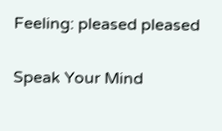Feeling: pleased pleased

Speak Your Mind